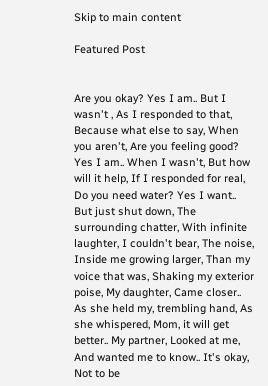Skip to main content

Featured Post


Are you okay? Yes I am.. But I wasn't , As I responded to that, Because what else to say, When you aren't, Are you feeling good? Yes I am.. When I wasn't, But how will it help, If I responded for real, Do you need water? Yes I want.. But just shut down, The surrounding chatter, With infinite laughter, I couldn't bear, The noise, Inside me growing larger, Than my voice that was, Shaking my exterior poise, My daughter, Came closer.. As she held my, trembling hand, As she whispered, Mom, it will get better.. My partner, Looked at me, And wanted me to know.. It's okay, Not to be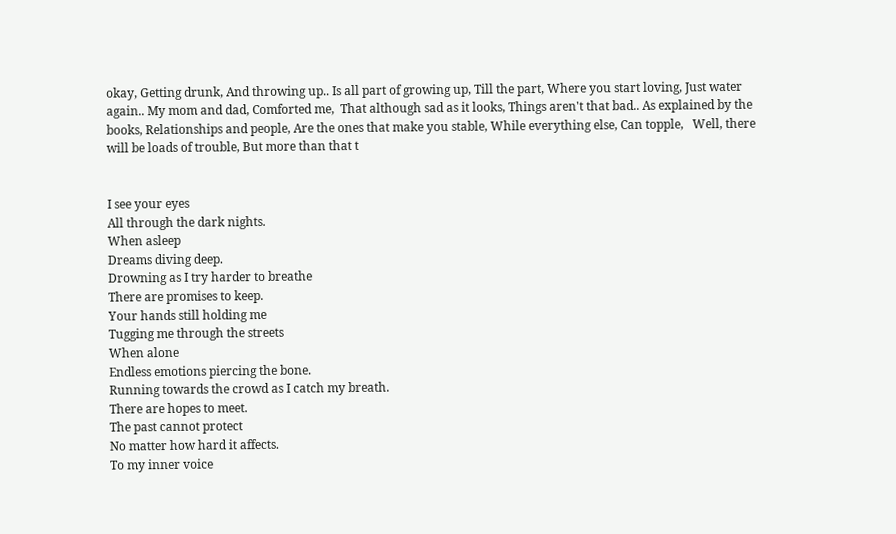okay, Getting drunk, And throwing up.. Is all part of growing up, Till the part, Where you start loving, Just water again.. My mom and dad, Comforted me,  That although sad as it looks, Things aren't that bad.. As explained by the books, Relationships and people, Are the ones that make you stable, While everything else, Can topple,   Well, there will be loads of trouble, But more than that t


I see your eyes
All through the dark nights.
When asleep
Dreams diving deep.
Drowning as I try harder to breathe
There are promises to keep.
Your hands still holding me
Tugging me through the streets
When alone
Endless emotions piercing the bone.
Running towards the crowd as I catch my breath.
There are hopes to meet.
The past cannot protect
No matter how hard it affects.
To my inner voice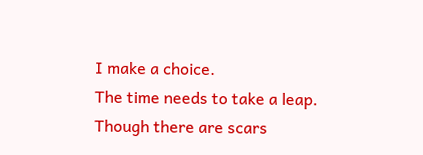I make a choice.
The time needs to take a leap.
Though there are scars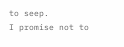to seep.
I promise not to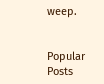weep.


Popular Posts